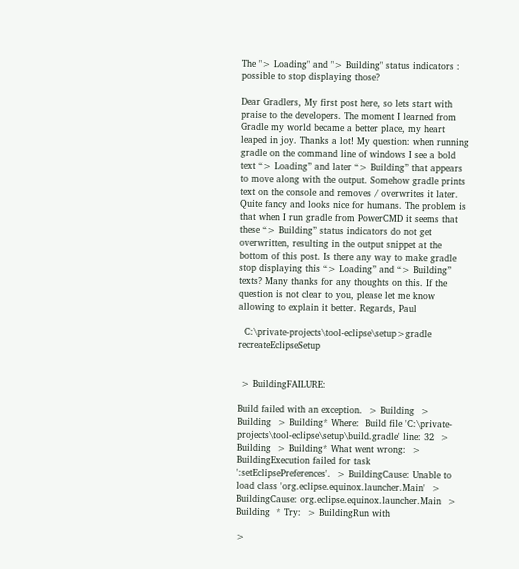The "> Loading" and "> Building" status indicators : possible to stop displaying those?

Dear Gradlers, My first post here, so lets start with praise to the developers. The moment I learned from Gradle my world became a better place, my heart leaped in joy. Thanks a lot! My question: when running gradle on the command line of windows I see a bold text “> Loading” and later “> Building” that appears to move along with the output. Somehow gradle prints text on the console and removes / overwrites it later. Quite fancy and looks nice for humans. The problem is that when I run gradle from PowerCMD it seems that these “> Building” status indicators do not get overwritten, resulting in the output snippet at the bottom of this post. Is there any way to make gradle stop displaying this “> Loading” and “> Building” texts? Many thanks for any thoughts on this. If the question is not clear to you, please let me know allowing to explain it better. Regards, Paul

  C:\private-projects\tool-eclipse\setup>gradle recreateEclipseSetup


 > BuildingFAILURE:

Build failed with an exception.  > Building  > Building  > Building* Where:  Build file 'C:\private-projects\tool-eclipse\setup\build.gradle' line: 32  > Building  > Building* What went wrong:  > BuildingExecution failed for task ':setEclipsePreferences'.  > BuildingCause: Unable to load class 'org.eclipse.equinox.launcher.Main'  > BuildingCause: org.eclipse.equinox.launcher.Main  > Building  * Try:  > BuildingRun with

>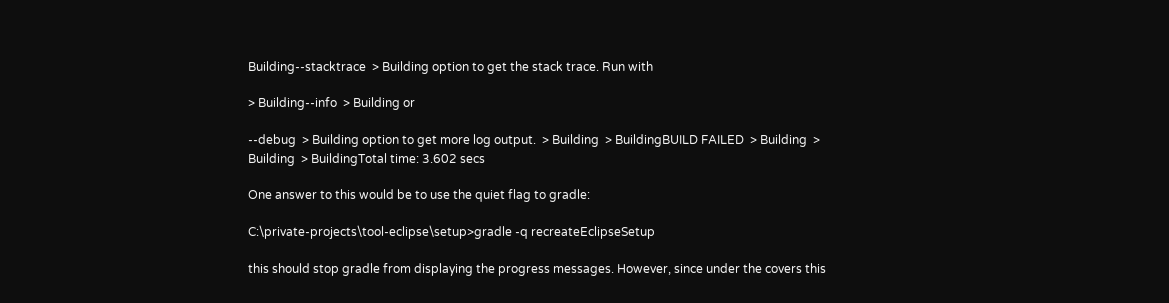Building--stacktrace  > Building option to get the stack trace. Run with

> Building--info  > Building or

--debug  > Building option to get more log output.  > Building  > BuildingBUILD FAILED  > Building  > Building  > BuildingTotal time: 3.602 secs

One answer to this would be to use the quiet flag to gradle:

C:\private-projects\tool-eclipse\setup>gradle -q recreateEclipseSetup

this should stop gradle from displaying the progress messages. However, since under the covers this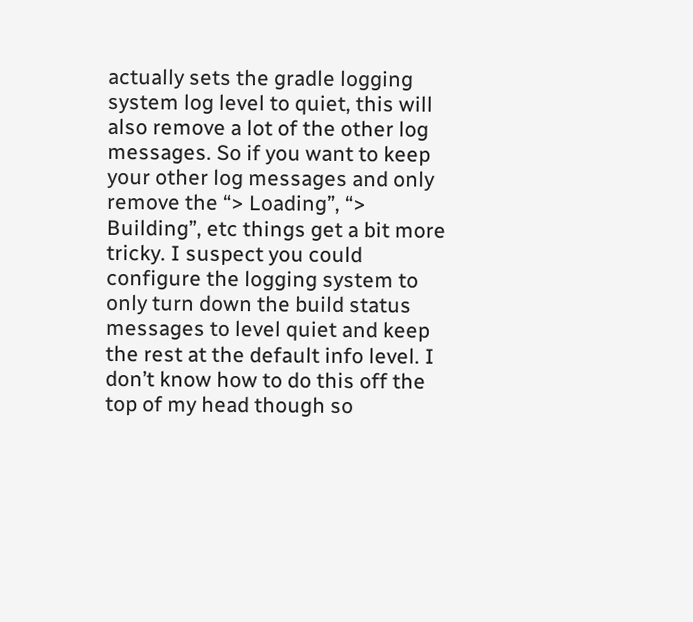actually sets the gradle logging system log level to quiet, this will also remove a lot of the other log messages. So if you want to keep your other log messages and only remove the “> Loading”, “> Building”, etc things get a bit more tricky. I suspect you could configure the logging system to only turn down the build status messages to level quiet and keep the rest at the default info level. I don’t know how to do this off the top of my head though so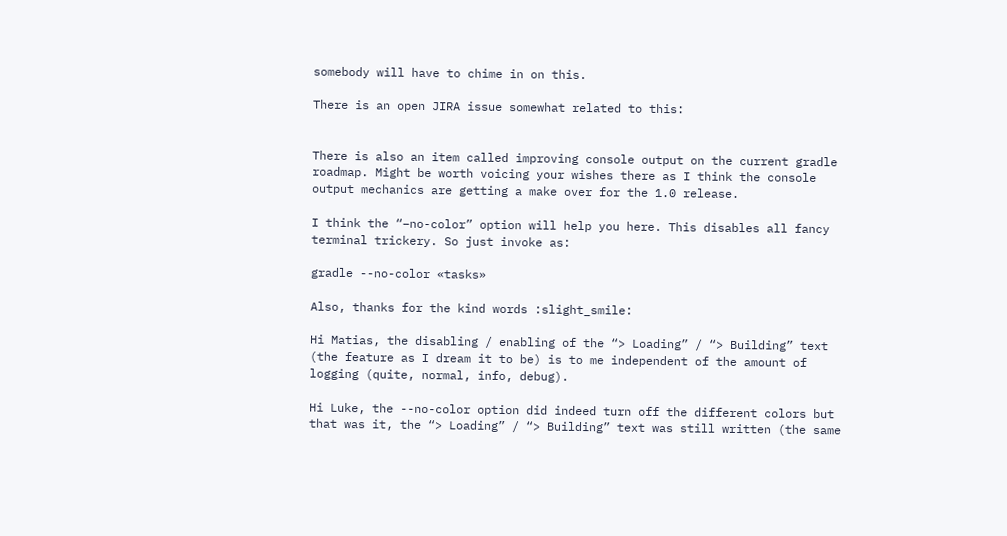somebody will have to chime in on this.

There is an open JIRA issue somewhat related to this:


There is also an item called improving console output on the current gradle roadmap. Might be worth voicing your wishes there as I think the console output mechanics are getting a make over for the 1.0 release.

I think the “–no-color” option will help you here. This disables all fancy terminal trickery. So just invoke as:

gradle --no-color «tasks»

Also, thanks for the kind words :slight_smile:

Hi Matias, the disabling / enabling of the “> Loading” / “> Building” text (the feature as I dream it to be) is to me independent of the amount of logging (quite, normal, info, debug).

Hi Luke, the --no-color option did indeed turn off the different colors but that was it, the “> Loading” / “> Building” text was still written (the same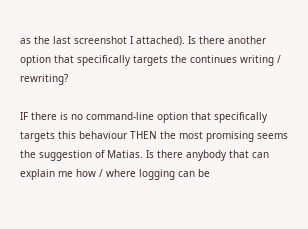as the last screenshot I attached). Is there another option that specifically targets the continues writing / rewriting?

IF there is no command-line option that specifically targets this behaviour THEN the most promising seems the suggestion of Matias. Is there anybody that can explain me how / where logging can be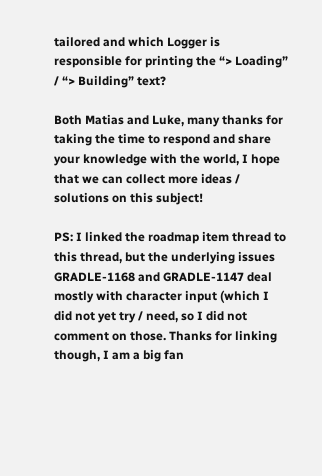tailored and which Logger is responsible for printing the “> Loading” / “> Building” text?

Both Matias and Luke, many thanks for taking the time to respond and share your knowledge with the world, I hope that we can collect more ideas / solutions on this subject!

PS: I linked the roadmap item thread to this thread, but the underlying issues GRADLE-1168 and GRADLE-1147 deal mostly with character input (which I did not yet try / need, so I did not comment on those. Thanks for linking though, I am a big fan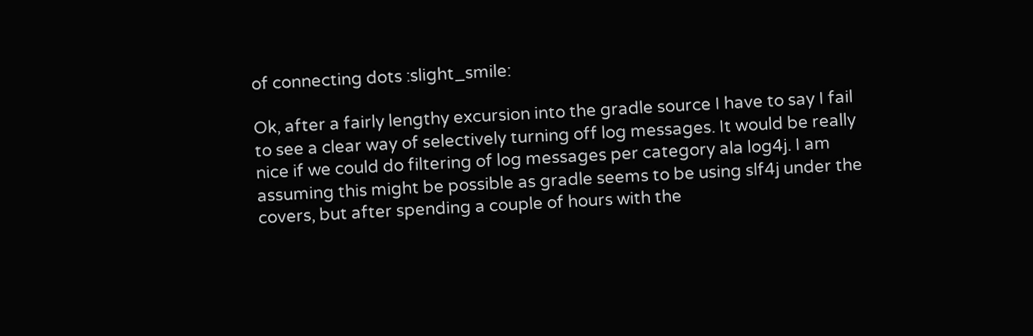of connecting dots :slight_smile:

Ok, after a fairly lengthy excursion into the gradle source I have to say I fail to see a clear way of selectively turning off log messages. It would be really nice if we could do filtering of log messages per category ala log4j. I am assuming this might be possible as gradle seems to be using slf4j under the covers, but after spending a couple of hours with the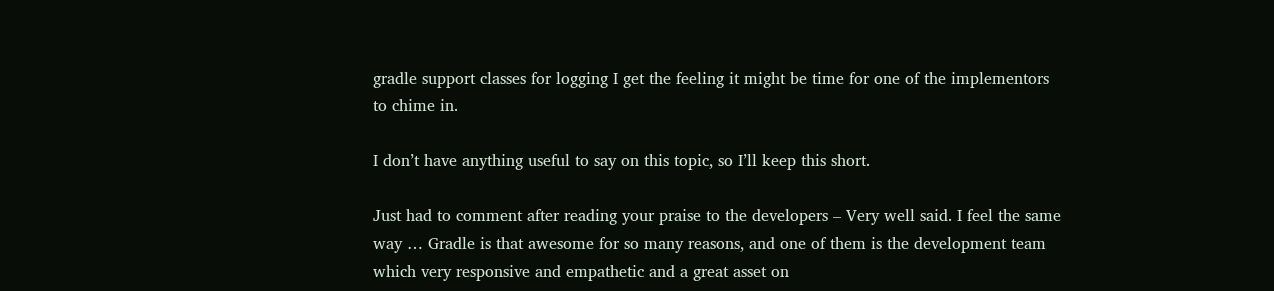gradle support classes for logging I get the feeling it might be time for one of the implementors to chime in.

I don’t have anything useful to say on this topic, so I’ll keep this short.

Just had to comment after reading your praise to the developers – Very well said. I feel the same way … Gradle is that awesome for so many reasons, and one of them is the development team which very responsive and empathetic and a great asset on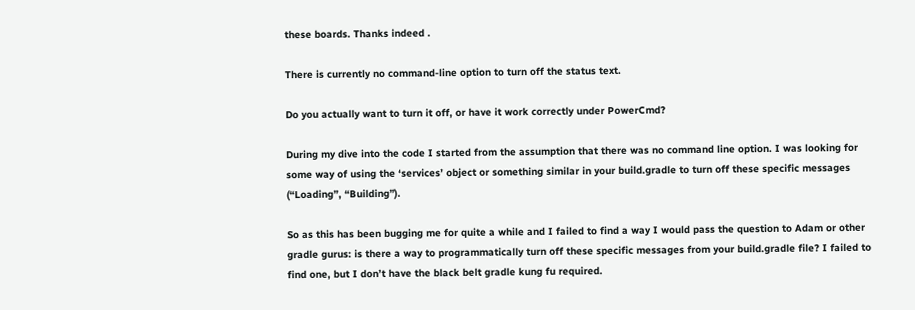these boards. Thanks indeed .

There is currently no command-line option to turn off the status text.

Do you actually want to turn it off, or have it work correctly under PowerCmd?

During my dive into the code I started from the assumption that there was no command line option. I was looking for some way of using the ‘services’ object or something similar in your build.gradle to turn off these specific messages (“Loading”, “Building”).

So as this has been bugging me for quite a while and I failed to find a way I would pass the question to Adam or other gradle gurus: is there a way to programmatically turn off these specific messages from your build.gradle file? I failed to find one, but I don’t have the black belt gradle kung fu required.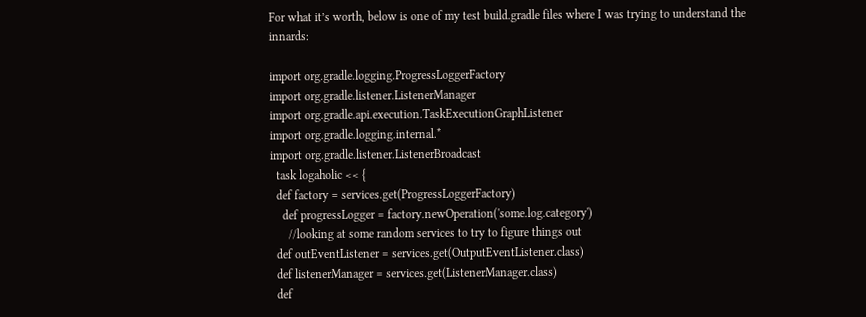For what it’s worth, below is one of my test build.gradle files where I was trying to understand the innards:

import org.gradle.logging.ProgressLoggerFactory
import org.gradle.listener.ListenerManager
import org.gradle.api.execution.TaskExecutionGraphListener
import org.gradle.logging.internal.*
import org.gradle.listener.ListenerBroadcast
  task logaholic << {
  def factory = services.get(ProgressLoggerFactory)
    def progressLogger = factory.newOperation('some.log.category')
      //looking at some random services to try to figure things out
  def outEventListener = services.get(OutputEventListener.class)
  def listenerManager = services.get(ListenerManager.class)
  def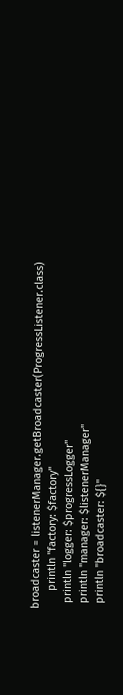broadcaster = listenerManager.getBroadcaster(ProgressListener.class)
      println "factory: $factory"
  println "logger: $progressLogger"
  println "manager: $listenerManager"
  println "broadcaster: ${}"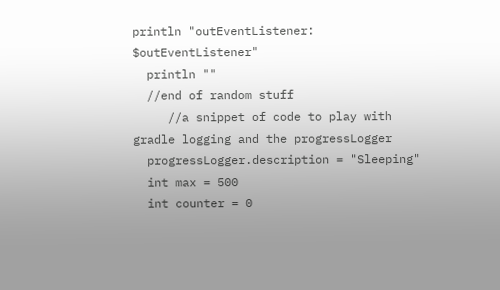println "outEventListener: $outEventListener"
  println ""
  //end of random stuff
     //a snippet of code to play with gradle logging and the progressLogger
  progressLogger.description = "Sleeping"
  int max = 500
  int counter = 0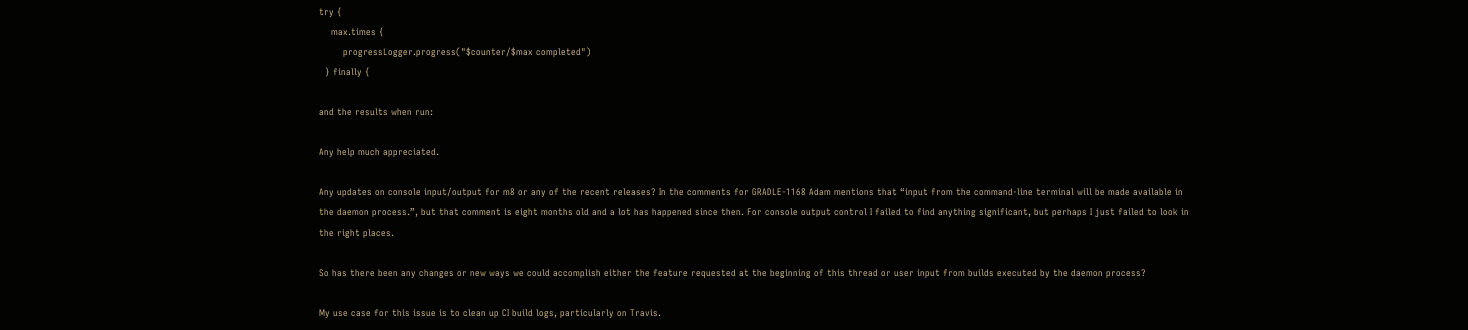try {
    max.times {
        progressLogger.progress("$counter/$max completed")
  } finally {

and the results when run:

Any help much appreciated.

Any updates on console input/output for m8 or any of the recent releases? In the comments for GRADLE-1168 Adam mentions that “input from the command-line terminal will be made available in the daemon process.”, but that comment is eight months old and a lot has happened since then. For console output control I failed to find anything significant, but perhaps I just failed to look in the right places.

So has there been any changes or new ways we could accomplish either the feature requested at the beginning of this thread or user input from builds executed by the daemon process?

My use case for this issue is to clean up CI build logs, particularly on Travis.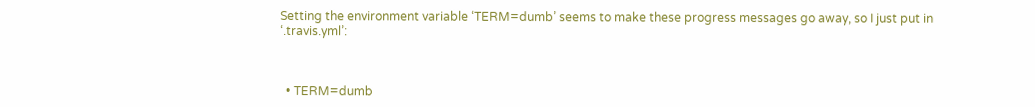Setting the environment variable ‘TERM=dumb’ seems to make these progress messages go away, so I just put in ‘.travis.yml’:



  • TERM=dumb